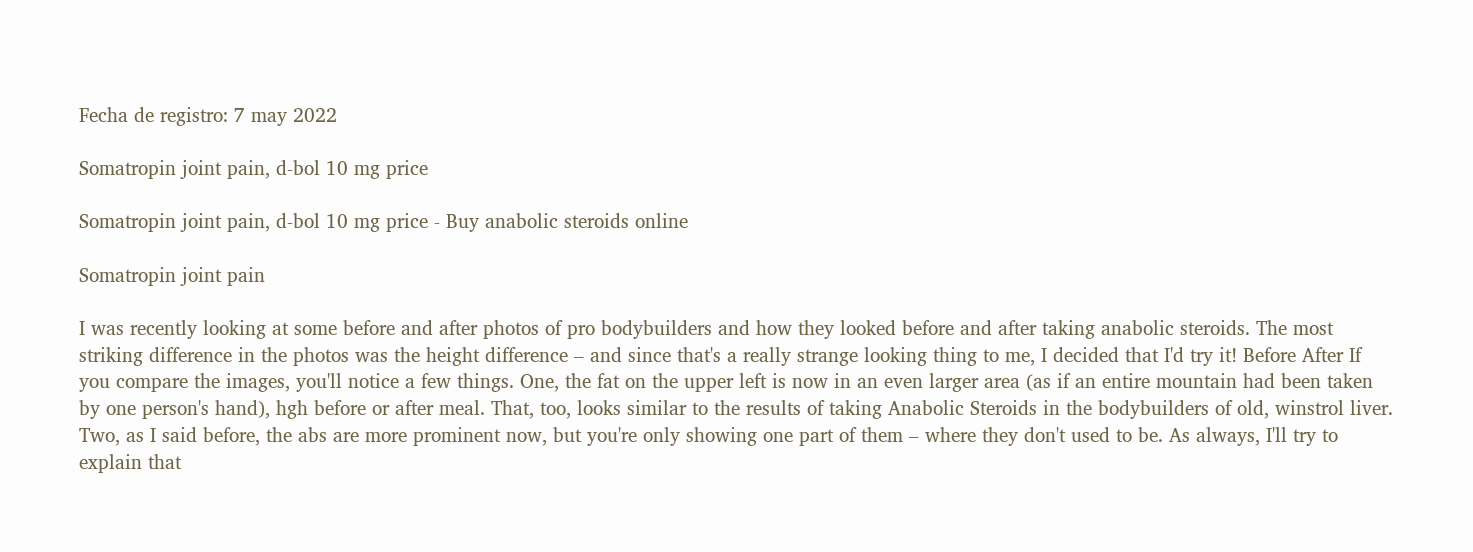Fecha de registro: 7 may 2022

Somatropin joint pain, d-bol 10 mg price

Somatropin joint pain, d-bol 10 mg price - Buy anabolic steroids online

Somatropin joint pain

I was recently looking at some before and after photos of pro bodybuilders and how they looked before and after taking anabolic steroids. The most striking difference in the photos was the height difference – and since that's a really strange looking thing to me, I decided that I'd try it! Before After If you compare the images, you'll notice a few things. One, the fat on the upper left is now in an even larger area (as if an entire mountain had been taken by one person's hand), hgh before or after meal. That, too, looks similar to the results of taking Anabolic Steroids in the bodybuilders of old, winstrol liver. Two, as I said before, the abs are more prominent now, but you're only showing one part of them – where they don't used to be. As always, I'll try to explain that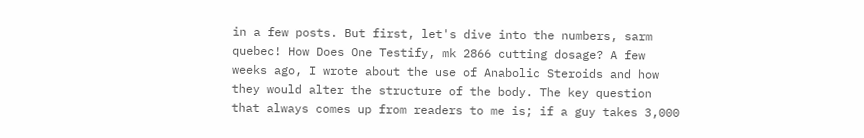in a few posts. But first, let's dive into the numbers, sarm quebec! How Does One Testify, mk 2866 cutting dosage? A few weeks ago, I wrote about the use of Anabolic Steroids and how they would alter the structure of the body. The key question that always comes up from readers to me is; if a guy takes 3,000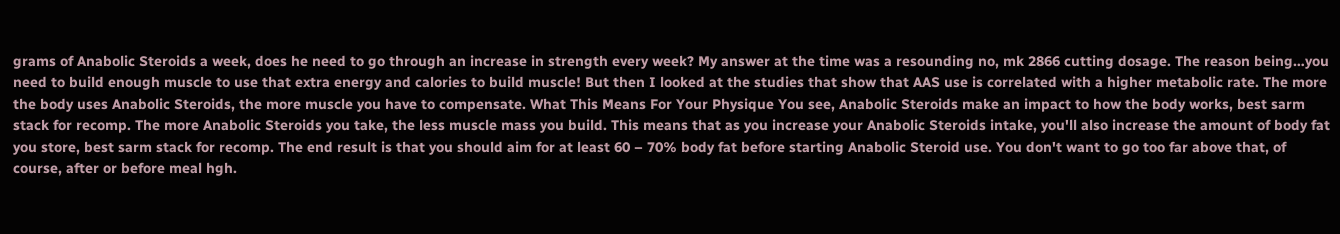grams of Anabolic Steroids a week, does he need to go through an increase in strength every week? My answer at the time was a resounding no, mk 2866 cutting dosage. The reason being…you need to build enough muscle to use that extra energy and calories to build muscle! But then I looked at the studies that show that AAS use is correlated with a higher metabolic rate. The more the body uses Anabolic Steroids, the more muscle you have to compensate. What This Means For Your Physique You see, Anabolic Steroids make an impact to how the body works, best sarm stack for recomp. The more Anabolic Steroids you take, the less muscle mass you build. This means that as you increase your Anabolic Steroids intake, you'll also increase the amount of body fat you store, best sarm stack for recomp. The end result is that you should aim for at least 60 – 70% body fat before starting Anabolic Steroid use. You don't want to go too far above that, of course, after or before meal hgh.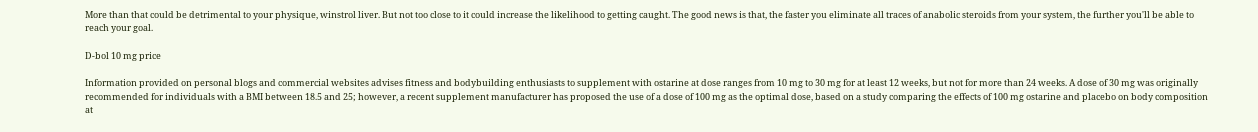More than that could be detrimental to your physique, winstrol liver. But not too close to it could increase the likelihood to getting caught. The good news is that, the faster you eliminate all traces of anabolic steroids from your system, the further you'll be able to reach your goal.

D-bol 10 mg price

Information provided on personal blogs and commercial websites advises fitness and bodybuilding enthusiasts to supplement with ostarine at dose ranges from 10 mg to 30 mg for at least 12 weeks, but not for more than 24 weeks. A dose of 30 mg was originally recommended for individuals with a BMI between 18.5 and 25; however, a recent supplement manufacturer has proposed the use of a dose of 100 mg as the optimal dose, based on a study comparing the effects of 100 mg ostarine and placebo on body composition at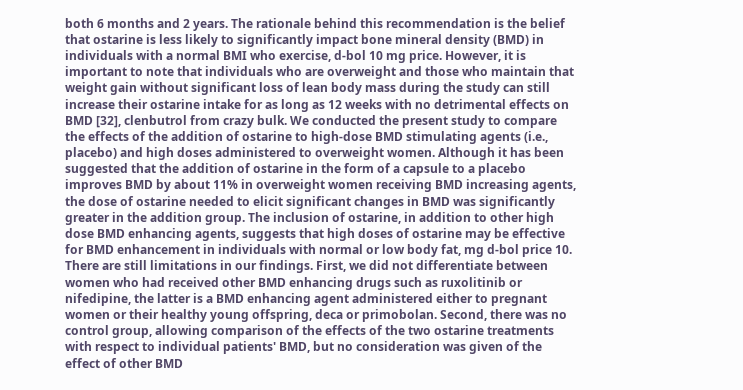both 6 months and 2 years. The rationale behind this recommendation is the belief that ostarine is less likely to significantly impact bone mineral density (BMD) in individuals with a normal BMI who exercise, d-bol 10 mg price. However, it is important to note that individuals who are overweight and those who maintain that weight gain without significant loss of lean body mass during the study can still increase their ostarine intake for as long as 12 weeks with no detrimental effects on BMD [32], clenbutrol from crazy bulk. We conducted the present study to compare the effects of the addition of ostarine to high-dose BMD stimulating agents (i.e., placebo) and high doses administered to overweight women. Although it has been suggested that the addition of ostarine in the form of a capsule to a placebo improves BMD by about 11% in overweight women receiving BMD increasing agents, the dose of ostarine needed to elicit significant changes in BMD was significantly greater in the addition group. The inclusion of ostarine, in addition to other high dose BMD enhancing agents, suggests that high doses of ostarine may be effective for BMD enhancement in individuals with normal or low body fat, mg d-bol price 10. There are still limitations in our findings. First, we did not differentiate between women who had received other BMD enhancing drugs such as ruxolitinib or nifedipine, the latter is a BMD enhancing agent administered either to pregnant women or their healthy young offspring, deca or primobolan. Second, there was no control group, allowing comparison of the effects of the two ostarine treatments with respect to individual patients' BMD, but no consideration was given of the effect of other BMD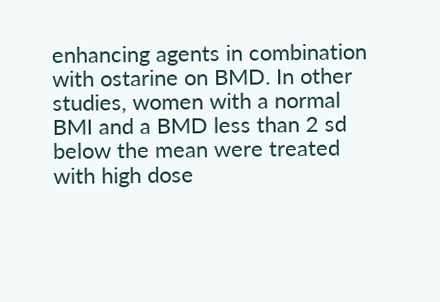enhancing agents in combination with ostarine on BMD. In other studies, women with a normal BMI and a BMD less than 2 sd below the mean were treated with high dose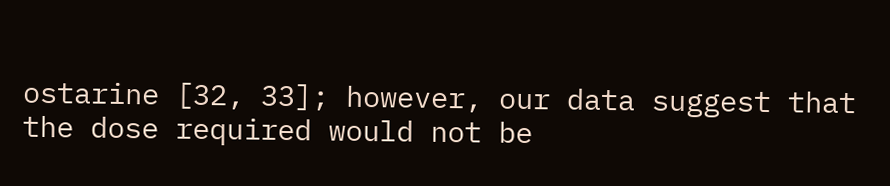ostarine [32, 33]; however, our data suggest that the dose required would not be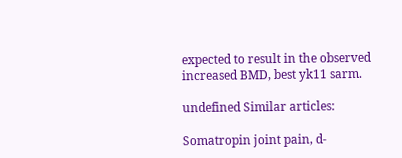expected to result in the observed increased BMD, best yk11 sarm.

undefined Similar articles:

Somatropin joint pain, d-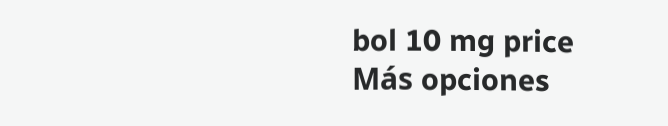bol 10 mg price
Más opciones